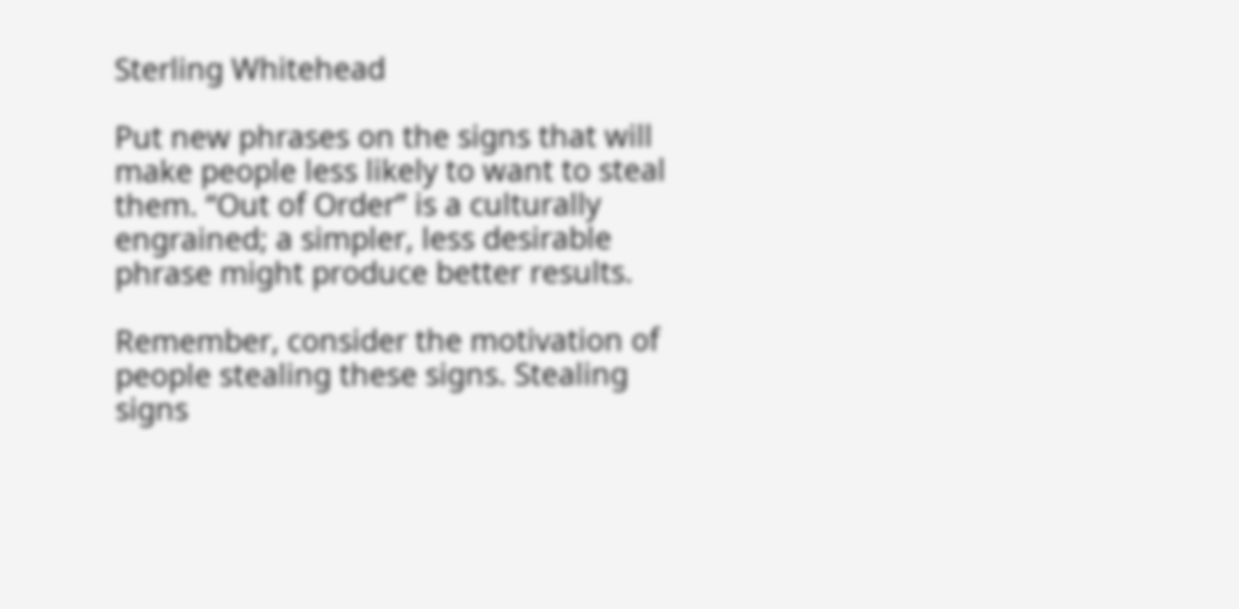Sterling Whitehead

Put new phrases on the signs that will make people less likely to want to steal them. “Out of Order” is a culturally engrained; a simpler, less desirable phrase might produce better results.

Remember, consider the motivation of people stealing these signs. Stealing signs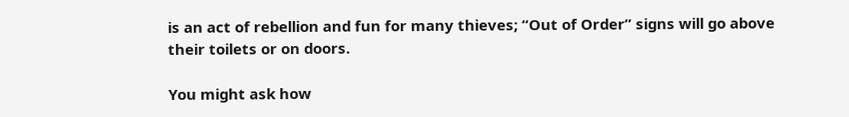is an act of rebellion and fun for many thieves; “Out of Order” signs will go above their toilets or on doors.

You might ask how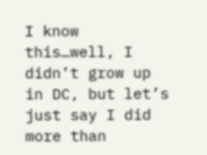I know this…well, I didn’t grow up in DC, but let’s just say I did more than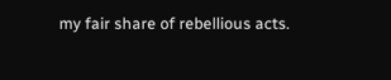my fair share of rebellious acts.